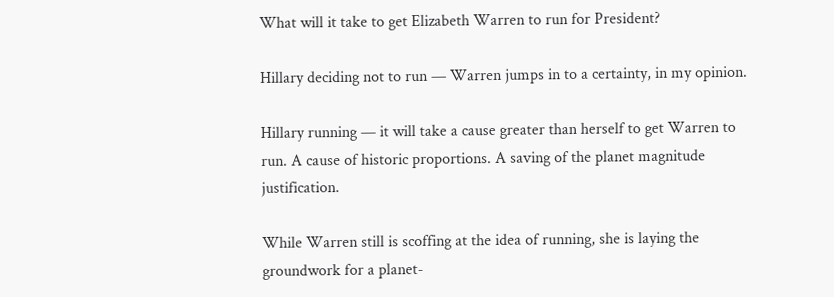What will it take to get Elizabeth Warren to run for President?

Hillary deciding not to run — Warren jumps in to a certainty, in my opinion.

Hillary running — it will take a cause greater than herself to get Warren to run. A cause of historic proportions. A saving of the planet magnitude justification.

While Warren still is scoffing at the idea of running, she is laying the groundwork for a planet-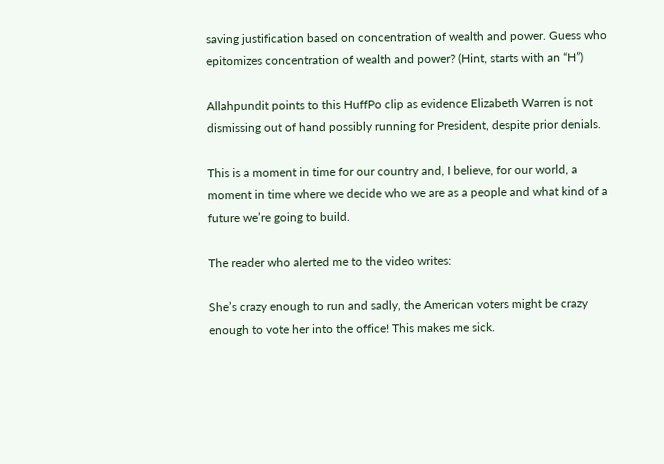saving justification based on concentration of wealth and power. Guess who epitomizes concentration of wealth and power? (Hint, starts with an “H”)

Allahpundit points to this HuffPo clip as evidence Elizabeth Warren is not dismissing out of hand possibly running for President, despite prior denials.

This is a moment in time for our country and, I believe, for our world, a moment in time where we decide who we are as a people and what kind of a future we’re going to build.

The reader who alerted me to the video writes:

She’s crazy enough to run and sadly, the American voters might be crazy enough to vote her into the office! This makes me sick.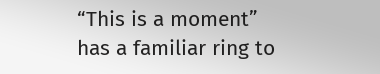“This is a moment” has a familiar ring to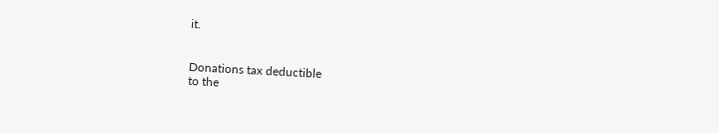it.


Donations tax deductible
to the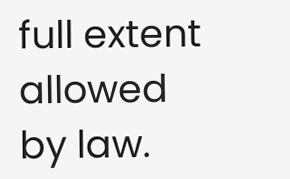full extent allowed by law.